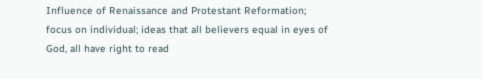Influence of Renaissance and Protestant Reformation; focus on individual; ideas that all believers equal in eyes of God, all have right to read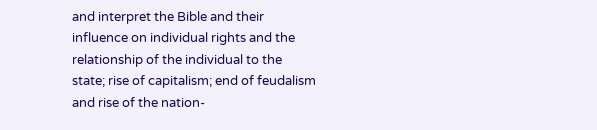and interpret the Bible and their influence on individual rights and the relationship of the individual to the state; rise of capitalism; end of feudalism and rise of the nation-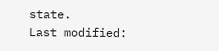state.
Last modified: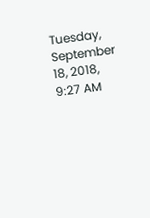Tuesday, September 18, 2018, 9:27 AM